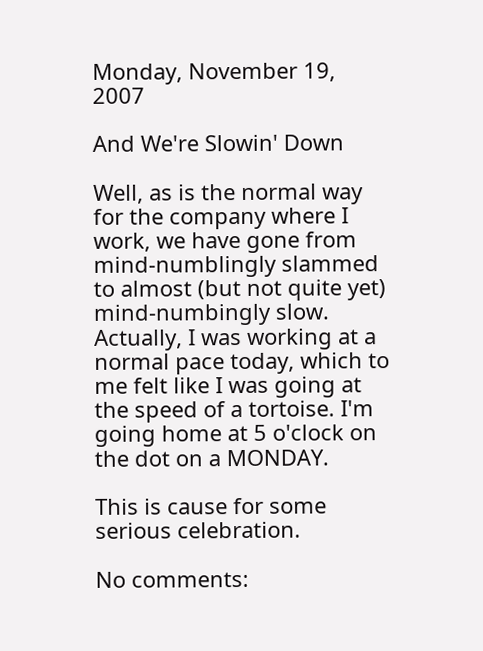Monday, November 19, 2007

And We're Slowin' Down

Well, as is the normal way for the company where I work, we have gone from mind-numblingly slammed to almost (but not quite yet) mind-numbingly slow. Actually, I was working at a normal pace today, which to me felt like I was going at the speed of a tortoise. I'm going home at 5 o'clock on the dot on a MONDAY.

This is cause for some serious celebration.

No comments: